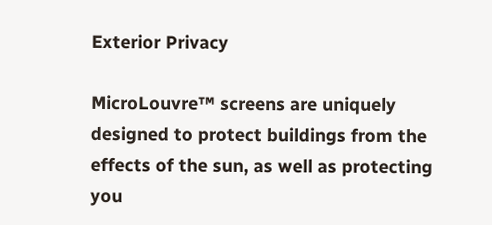Exterior Privacy

MicroLouvre™ screens are uniquely designed to protect buildings from the effects of the sun, as well as protecting you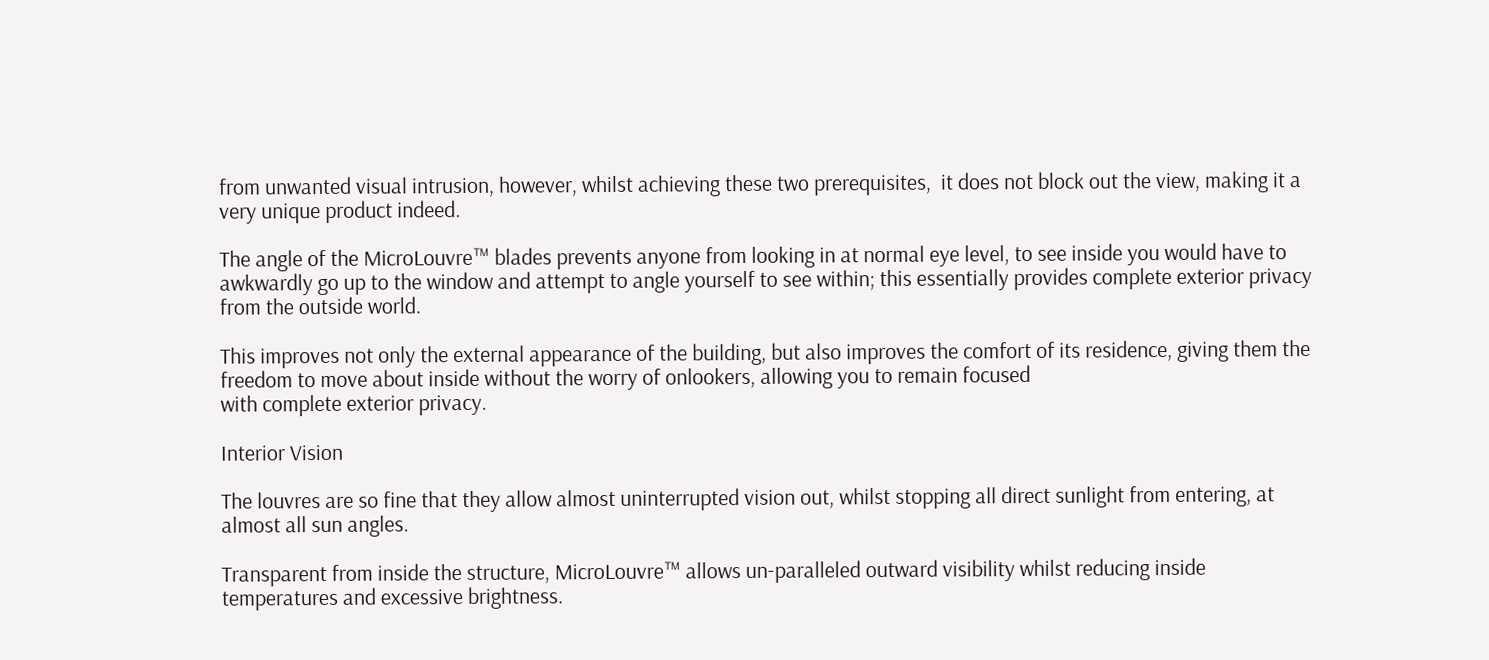from unwanted visual intrusion, however, whilst achieving these two prerequisites,  it does not block out the view, making it a very unique product indeed.

The angle of the MicroLouvre™ blades prevents anyone from looking in at normal eye level, to see inside you would have to awkwardly go up to the window and attempt to angle yourself to see within; this essentially provides complete exterior privacy from the outside world.

This improves not only the external appearance of the building, but also improves the comfort of its residence, giving them the freedom to move about inside without the worry of onlookers, allowing you to remain focused
with complete exterior privacy.

Interior Vision

The louvres are so fine that they allow almost uninterrupted vision out, whilst stopping all direct sunlight from entering, at almost all sun angles.

Transparent from inside the structure, MicroLouvre™ allows un-paralleled outward visibility whilst reducing inside temperatures and excessive brightness.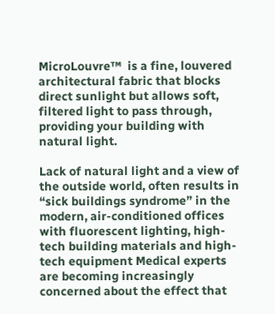MicroLouvre™  is a fine, louvered architectural fabric that blocks direct sunlight but allows soft, filtered light to pass through, providing your building with natural light.

Lack of natural light and a view of the outside world, often results in “sick buildings syndrome” in the modern, air-conditioned offices with fluorescent lighting, high-tech building materials and high-tech equipment Medical experts are becoming increasingly concerned about the effect that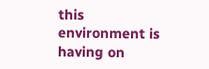this environment is having on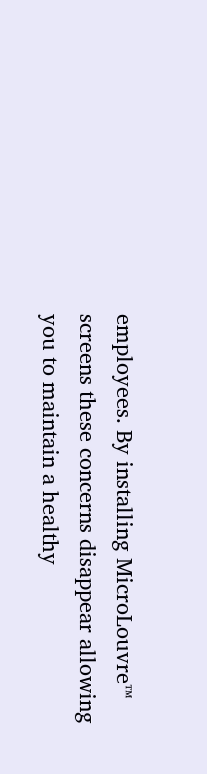employees. By installing MicroLouvre™ screens these concerns disappear allowing you to maintain a healthy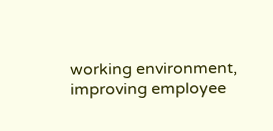working environment, improving employee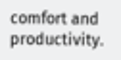comfort and productivity.